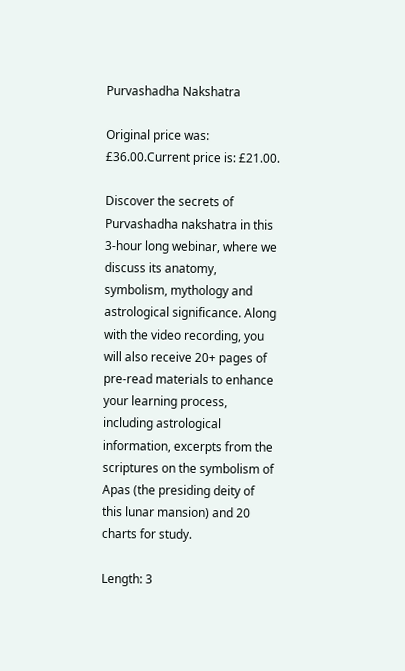Purvashadha Nakshatra

Original price was: £36.00.Current price is: £21.00.

Discover the secrets of Purvashadha nakshatra in this 3-hour long webinar, where we discuss its anatomy, symbolism, mythology and astrological significance. Along with the video recording, you will also receive 20+ pages of pre-read materials to enhance your learning process, including astrological information, excerpts from the scriptures on the symbolism of Apas (the presiding deity of this lunar mansion) and 20 charts for study.

Length: 3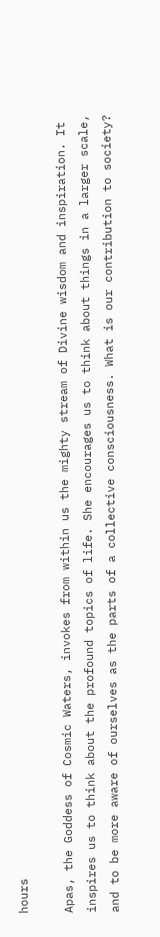hours

Apas, the Goddess of Cosmic Waters, invokes from within us the mighty stream of Divine wisdom and inspiration. It inspires us to think about the profound topics of life. She encourages us to think about things in a larger scale, and to be more aware of ourselves as the parts of a collective consciousness. What is our contribution to society?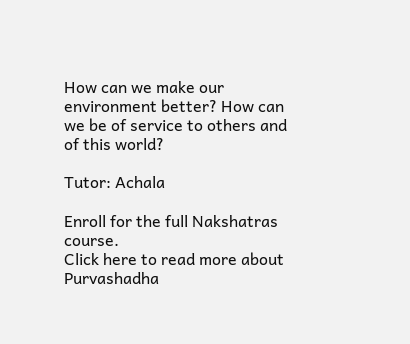How can we make our environment better? How can we be of service to others and of this world?

Tutor: Achala

Enroll for the full Nakshatras course.
Click here to read more about Purvashadha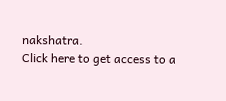nakshatra.
Click here to get access to a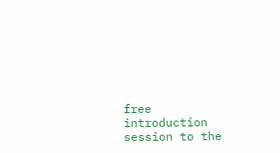free introduction session to the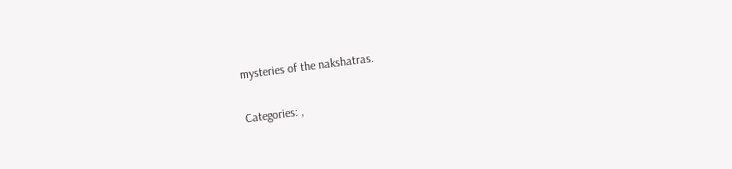mysteries of the nakshatras.

Categories: ,